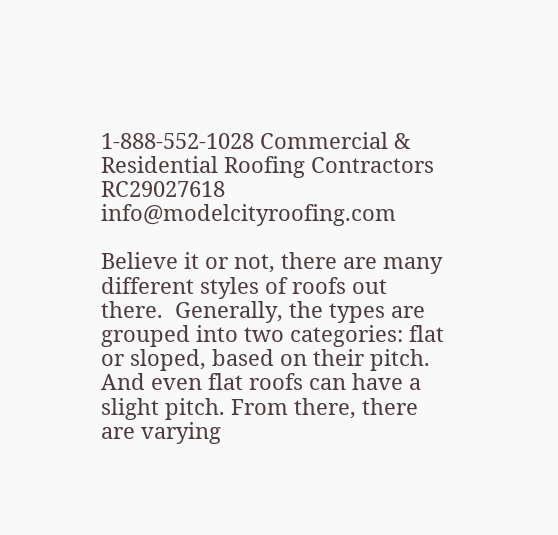1-888-552-1028 Commercial & Residential Roofing Contractors RC29027618 info@modelcityroofing.com

Believe it or not, there are many different styles of roofs out there.  Generally, the types are grouped into two categories: flat or sloped, based on their pitch. And even flat roofs can have a slight pitch. From there, there are varying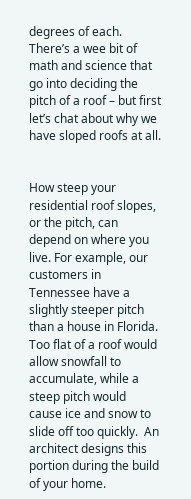degrees of each. There’s a wee bit of math and science that go into deciding the pitch of a roof – but first let’s chat about why we have sloped roofs at all.


How steep your residential roof slopes, or the pitch, can depend on where you live. For example, our customers in Tennessee have a slightly steeper pitch than a house in Florida. Too flat of a roof would allow snowfall to accumulate, while a steep pitch would cause ice and snow to slide off too quickly.  An architect designs this portion during the build of your home.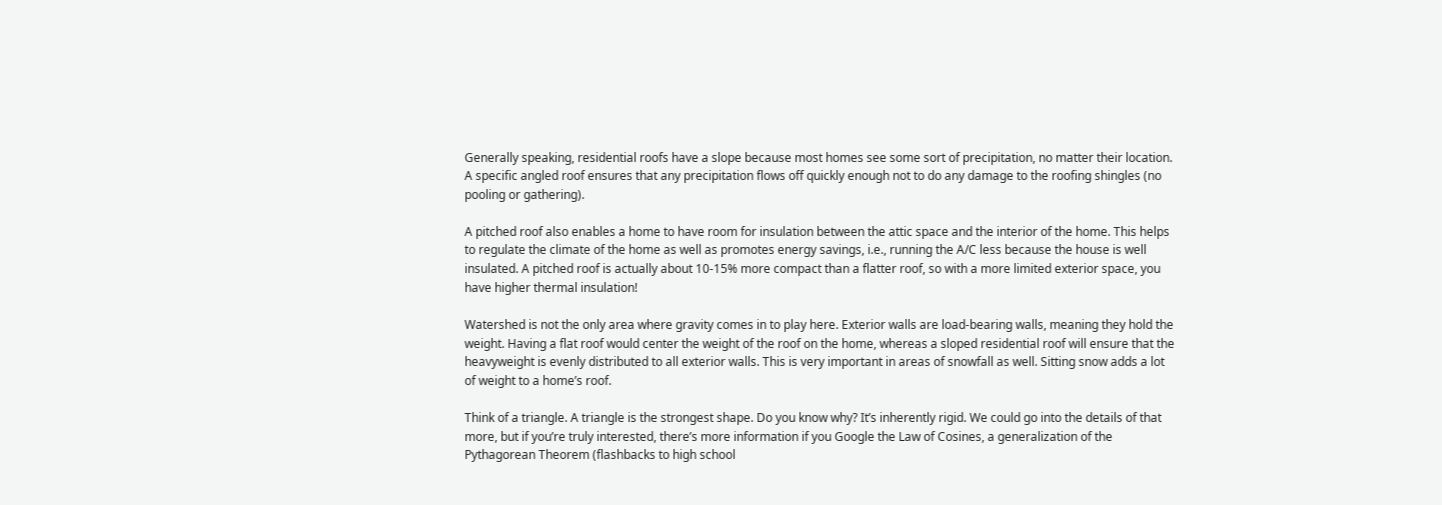Generally speaking, residential roofs have a slope because most homes see some sort of precipitation, no matter their location. A specific angled roof ensures that any precipitation flows off quickly enough not to do any damage to the roofing shingles (no pooling or gathering).

A pitched roof also enables a home to have room for insulation between the attic space and the interior of the home. This helps to regulate the climate of the home as well as promotes energy savings, i.e., running the A/C less because the house is well insulated. A pitched roof is actually about 10-15% more compact than a flatter roof, so with a more limited exterior space, you have higher thermal insulation!

Watershed is not the only area where gravity comes in to play here. Exterior walls are load-bearing walls, meaning they hold the weight. Having a flat roof would center the weight of the roof on the home, whereas a sloped residential roof will ensure that the heavyweight is evenly distributed to all exterior walls. This is very important in areas of snowfall as well. Sitting snow adds a lot of weight to a home’s roof.

Think of a triangle. A triangle is the strongest shape. Do you know why? It’s inherently rigid. We could go into the details of that more, but if you’re truly interested, there’s more information if you Google the Law of Cosines, a generalization of the Pythagorean Theorem (flashbacks to high school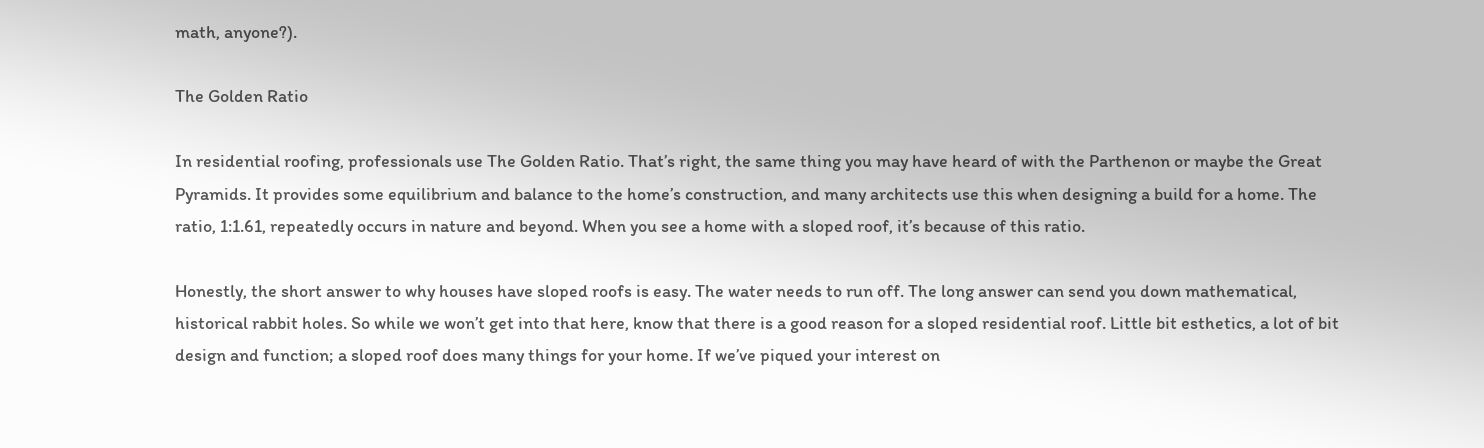math, anyone?).

The Golden Ratio

In residential roofing, professionals use The Golden Ratio. That’s right, the same thing you may have heard of with the Parthenon or maybe the Great Pyramids. It provides some equilibrium and balance to the home’s construction, and many architects use this when designing a build for a home. The ratio, 1:1.61, repeatedly occurs in nature and beyond. When you see a home with a sloped roof, it’s because of this ratio.

Honestly, the short answer to why houses have sloped roofs is easy. The water needs to run off. The long answer can send you down mathematical, historical rabbit holes. So while we won’t get into that here, know that there is a good reason for a sloped residential roof. Little bit esthetics, a lot of bit design and function; a sloped roof does many things for your home. If we’ve piqued your interest on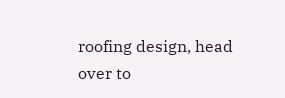roofing design, head over to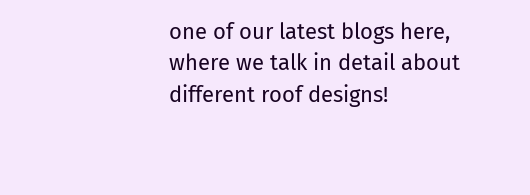one of our latest blogs here, where we talk in detail about different roof designs!